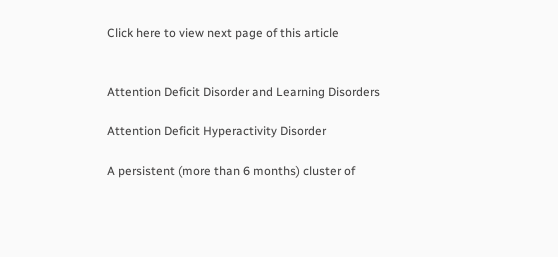Click here to view next page of this article


Attention Deficit Disorder and Learning Disorders

Attention Deficit Hyperactivity Disorder

A persistent (more than 6 months) cluster of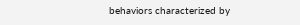behaviors characterized by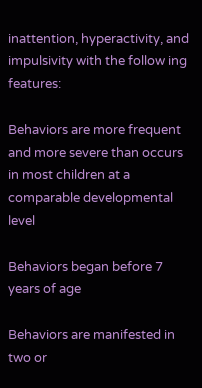inattention, hyperactivity, and impulsivity with the follow ing features:

Behaviors are more frequent and more severe than occurs in most children at a comparable developmental level

Behaviors began before 7 years of age

Behaviors are manifested in two or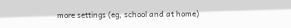more settings (eg, school and at home)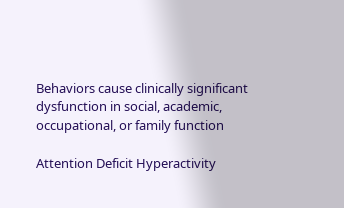Behaviors cause clinically significant dysfunction in social, academic, occupational, or family function

Attention Deficit Hyperactivity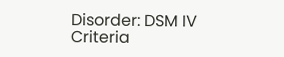Disorder: DSM IV Criteria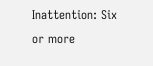Inattention: Six or more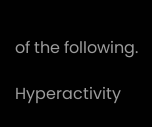of the following.

Hyperactivity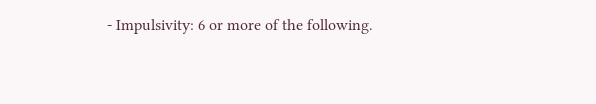- Impulsivity: 6 or more of the following.